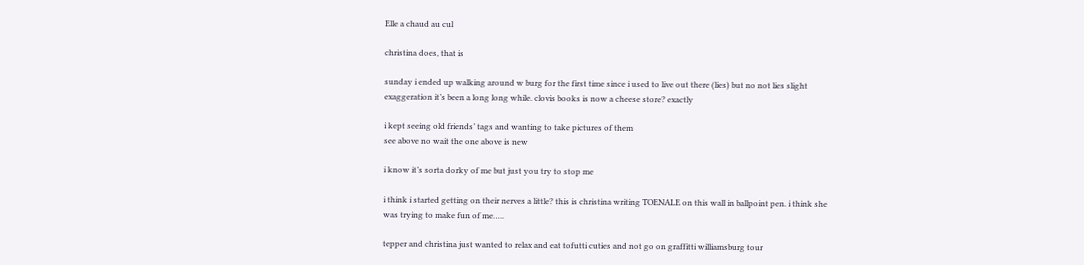Elle a chaud au cul

christina does, that is

sunday i ended up walking around w burg for the first time since i used to live out there (lies) but no not lies slight exaggeration it’s been a long long while. clovis books is now a cheese store? exactly

i kept seeing old friends’ tags and wanting to take pictures of them
see above no wait the one above is new

i know it’s sorta dorky of me but just you try to stop me

i think i started getting on their nerves a little? this is christina writing TOENALE on this wall in ballpoint pen. i think she was trying to make fun of me…..

tepper and christina just wanted to relax and eat tofutti cuties and not go on graffitti williamsburg tour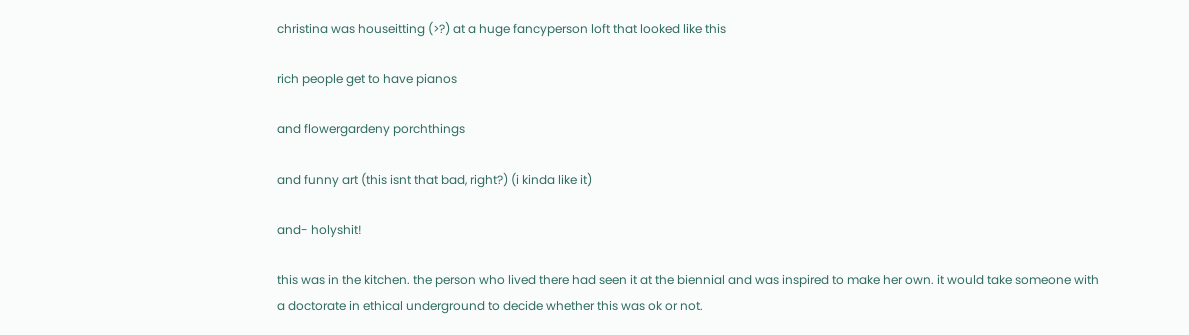christina was houseitting (>?) at a huge fancyperson loft that looked like this

rich people get to have pianos

and flowergardeny porchthings

and funny art (this isnt that bad, right?) (i kinda like it)

and- holyshit!

this was in the kitchen. the person who lived there had seen it at the biennial and was inspired to make her own. it would take someone with a doctorate in ethical underground to decide whether this was ok or not.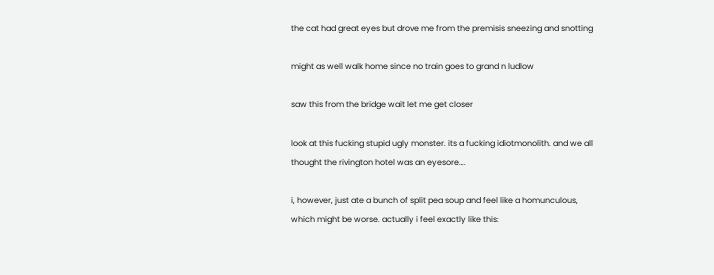the cat had great eyes but drove me from the premisis sneezing and snotting

might as well walk home since no train goes to grand n ludlow

saw this from the bridge wait let me get closer

look at this fucking stupid ugly monster. its a fucking idiotmonolith. and we all thought the rivington hotel was an eyesore….

i, however, just ate a bunch of split pea soup and feel like a homunculous, which might be worse. actually i feel exactly like this: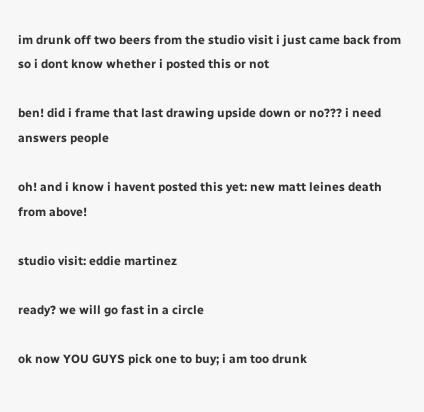im drunk off two beers from the studio visit i just came back from so i dont know whether i posted this or not

ben! did i frame that last drawing upside down or no??? i need answers people

oh! and i know i havent posted this yet: new matt leines death from above!

studio visit: eddie martinez

ready? we will go fast in a circle

ok now YOU GUYS pick one to buy; i am too drunk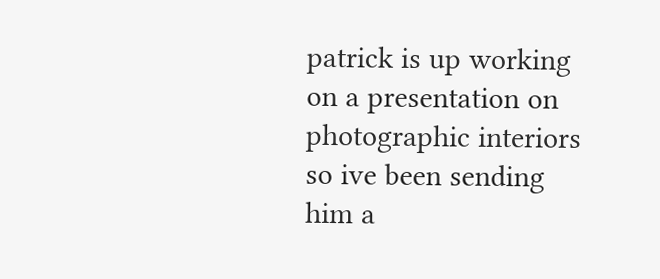patrick is up working on a presentation on photographic interiors so ive been sending him a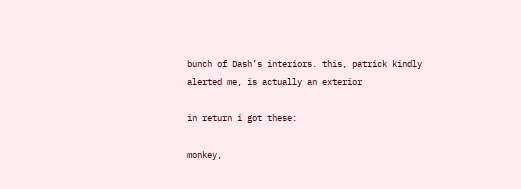bunch of Dash’s interiors. this, patrick kindly alerted me, is actually an exterior

in return i got these:

monkey,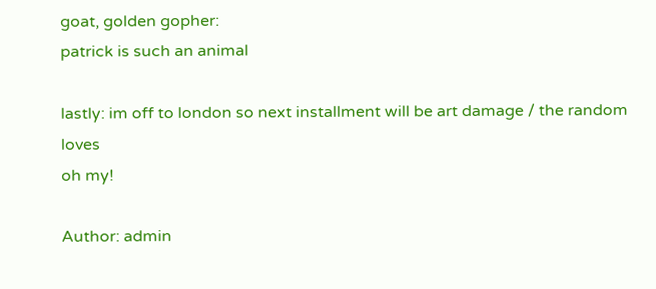goat, golden gopher:
patrick is such an animal

lastly: im off to london so next installment will be art damage / the random loves
oh my!

Author: admin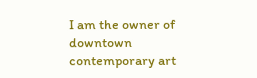I am the owner of downtown contemporary art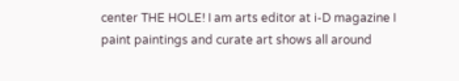center THE HOLE! I am arts editor at i-D magazine I paint paintings and curate art shows all around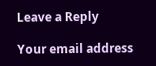Leave a Reply

Your email address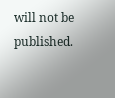will not be published.